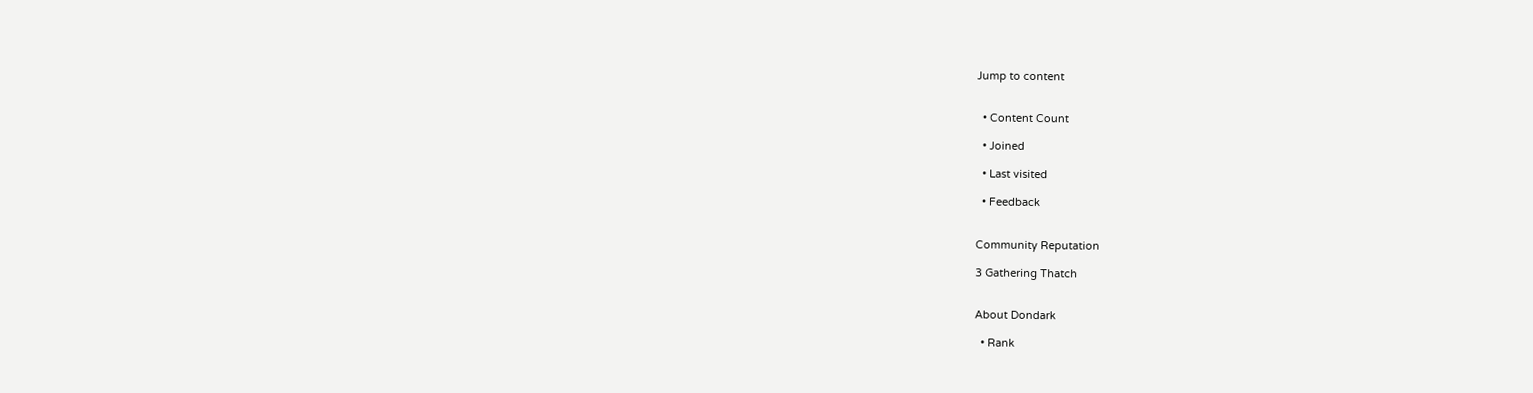Jump to content


  • Content Count

  • Joined

  • Last visited

  • Feedback


Community Reputation

3 Gathering Thatch


About Dondark

  • Rank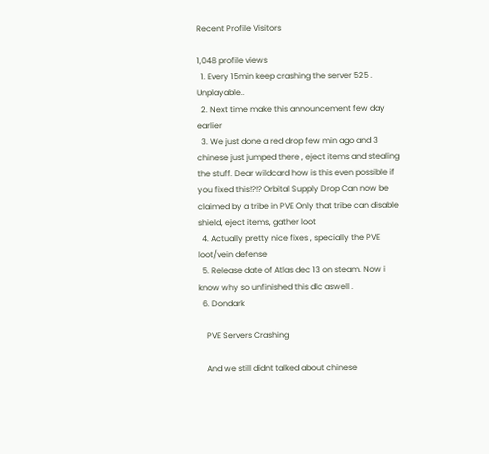Recent Profile Visitors

1,048 profile views
  1. Every 15min keep crashing the server 525 . Unplayable..
  2. Next time make this announcement few day earlier
  3. We just done a red drop few min ago and 3 chinese just jumped there , eject items and stealing the stuff. Dear wildcard how is this even possible if you fixed this!?!? Orbital Supply Drop Can now be claimed by a tribe in PVE Only that tribe can disable shield, eject items, gather loot
  4. Actually pretty nice fixes , specially the PVE loot/vein defense
  5. Release date of Atlas dec 13 on steam. Now i know why so unfinished this dlc aswell .
  6. Dondark

    PVE Servers Crashing

    And we still didnt talked about chinese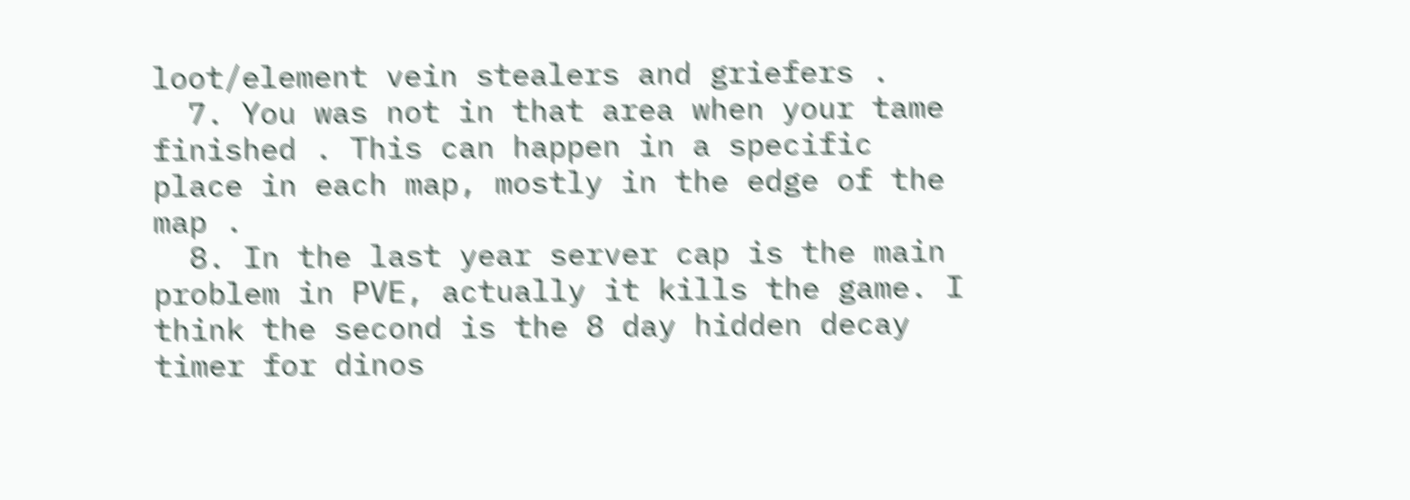loot/element vein stealers and griefers .
  7. You was not in that area when your tame finished . This can happen in a specific place in each map, mostly in the edge of the map .
  8. In the last year server cap is the main problem in PVE, actually it kills the game. I think the second is the 8 day hidden decay timer for dinos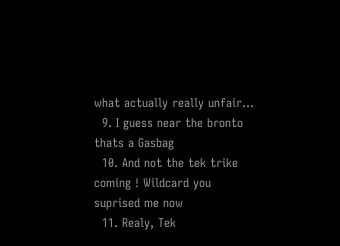what actually really unfair...
  9. I guess near the bronto thats a Gasbag
  10. And not the tek trike coming ! Wildcard you suprised me now
  11. Realy, Tek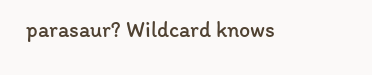parasaur? Wildcard knows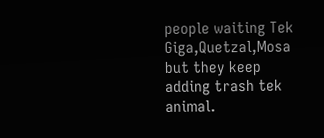people waiting Tek Giga,Quetzal,Mosa but they keep adding trash tek animal.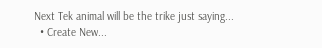Next Tek animal will be the trike just saying...
  • Create New...